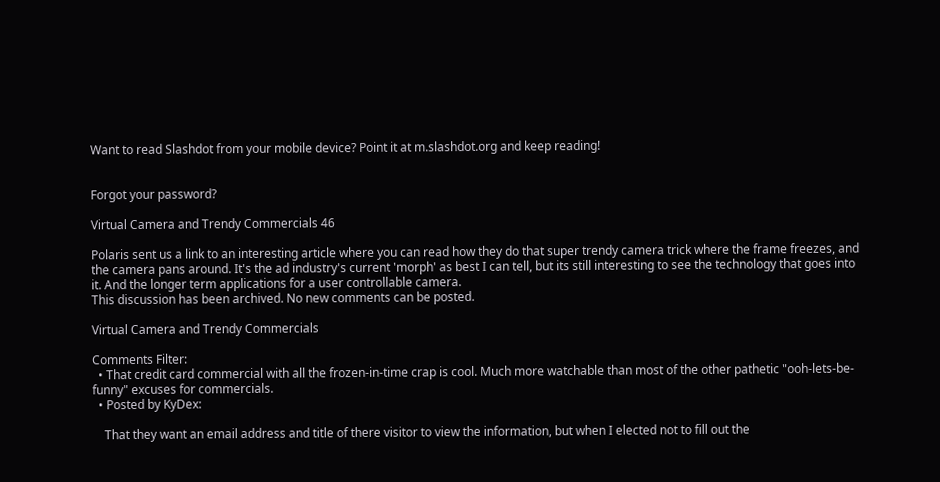Want to read Slashdot from your mobile device? Point it at m.slashdot.org and keep reading!


Forgot your password?

Virtual Camera and Trendy Commercials 46

Polaris sent us a link to an interesting article where you can read how they do that super trendy camera trick where the frame freezes, and the camera pans around. It's the ad industry's current 'morph' as best I can tell, but its still interesting to see the technology that goes into it. And the longer term applications for a user controllable camera.
This discussion has been archived. No new comments can be posted.

Virtual Camera and Trendy Commercials

Comments Filter:
  • That credit card commercial with all the frozen-in-time crap is cool. Much more watchable than most of the other pathetic "ooh-lets-be-funny" excuses for commercials.
  • Posted by KyDex:

    That they want an email address and title of there visitor to view the information, but when I elected not to fill out the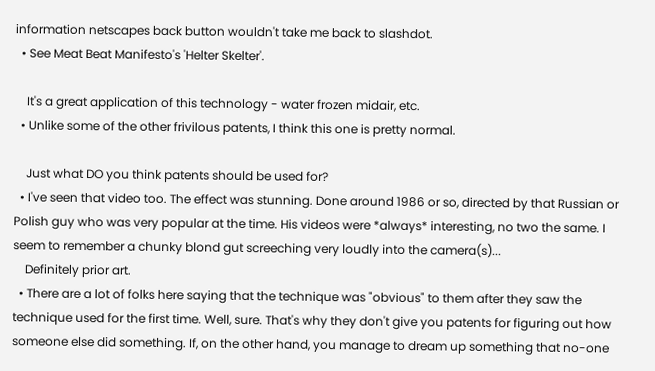information netscapes back button wouldn't take me back to slashdot.
  • See Meat Beat Manifesto's 'Helter Skelter'.

    It's a great application of this technology - water frozen midair, etc.
  • Unlike some of the other frivilous patents, I think this one is pretty normal.

    Just what DO you think patents should be used for?
  • I've seen that video too. The effect was stunning. Done around 1986 or so, directed by that Russian or Polish guy who was very popular at the time. His videos were *always* interesting, no two the same. I seem to remember a chunky blond gut screeching very loudly into the camera(s)...
    Definitely prior art.
  • There are a lot of folks here saying that the technique was "obvious" to them after they saw the technique used for the first time. Well, sure. That's why they don't give you patents for figuring out how someone else did something. If, on the other hand, you manage to dream up something that no-one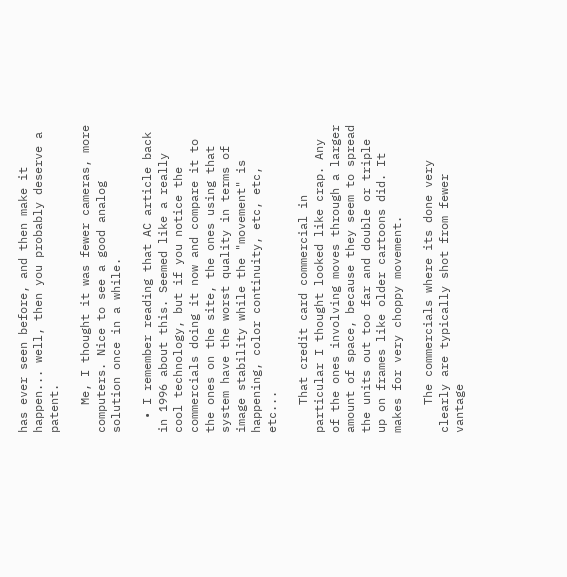has ever seen before, and then make it happen... well, then you probably deserve a patent.

    Me, I thought it was fewer cameras, more computers. Nice to see a good analog solution once in a while.

  • I remember reading that AC article back in 1996 about this. Seemed like a really cool technology, but if you notice the commercials doing it now and compare it to the ones on the site, the ones using that system have the worst quality in terms of image stability while the "movement" is happening, color continuity, etc, etc, etc...

    That credit card commercial in particular I thought looked like crap. Any of the ones involving moves through a larger amount of space, because they seem to spread the units out too far and double or triple up on frames like older cartoons did. It makes for very choppy movement.

    The commercials where its done very clearly are typically shot from fewer vantage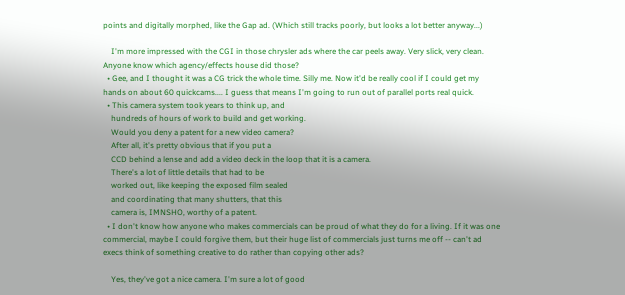points and digitally morphed, like the Gap ad. (Which still tracks poorly, but looks a lot better anyway...)

    I'm more impressed with the CGI in those chrysler ads where the car peels away. Very slick, very clean. Anyone know which agency/effects house did those?
  • Gee, and I thought it was a CG trick the whole time. Silly me. Now it'd be really cool if I could get my hands on about 60 quickcams.... I guess that means I'm going to run out of parallel ports real quick.
  • This camera system took years to think up, and
    hundreds of hours of work to build and get working.
    Would you deny a patent for a new video camera?
    After all, it's pretty obvious that if you put a
    CCD behind a lense and add a video deck in the loop that it is a camera.
    There's a lot of little details that had to be
    worked out, like keeping the exposed film sealed
    and coordinating that many shutters, that this
    camera is, IMNSHO, worthy of a patent.
  • I don't know how anyone who makes commercials can be proud of what they do for a living. If it was one commercial, maybe I could forgive them, but their huge list of commercials just turns me off -- can't ad execs think of something creative to do rather than copying other ads?

    Yes, they've got a nice camera. I'm sure a lot of good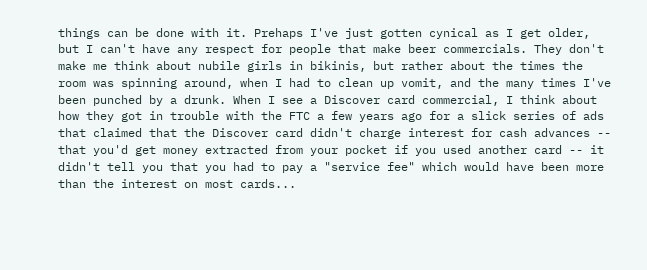things can be done with it. Prehaps I've just gotten cynical as I get older, but I can't have any respect for people that make beer commercials. They don't make me think about nubile girls in bikinis, but rather about the times the room was spinning around, when I had to clean up vomit, and the many times I've been punched by a drunk. When I see a Discover card commercial, I think about how they got in trouble with the FTC a few years ago for a slick series of ads that claimed that the Discover card didn't charge interest for cash advances -- that you'd get money extracted from your pocket if you used another card -- it didn't tell you that you had to pay a "service fee" which would have been more than the interest on most cards...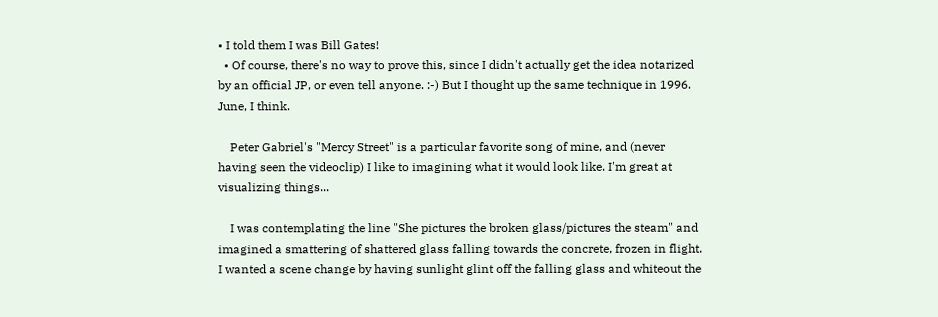• I told them I was Bill Gates!
  • Of course, there's no way to prove this, since I didn't actually get the idea notarized by an official JP, or even tell anyone. :-) But I thought up the same technique in 1996. June, I think.

    Peter Gabriel's "Mercy Street" is a particular favorite song of mine, and (never having seen the videoclip) I like to imagining what it would look like. I'm great at visualizing things...

    I was contemplating the line "She pictures the broken glass/pictures the steam" and imagined a smattering of shattered glass falling towards the concrete, frozen in flight. I wanted a scene change by having sunlight glint off the falling glass and whiteout the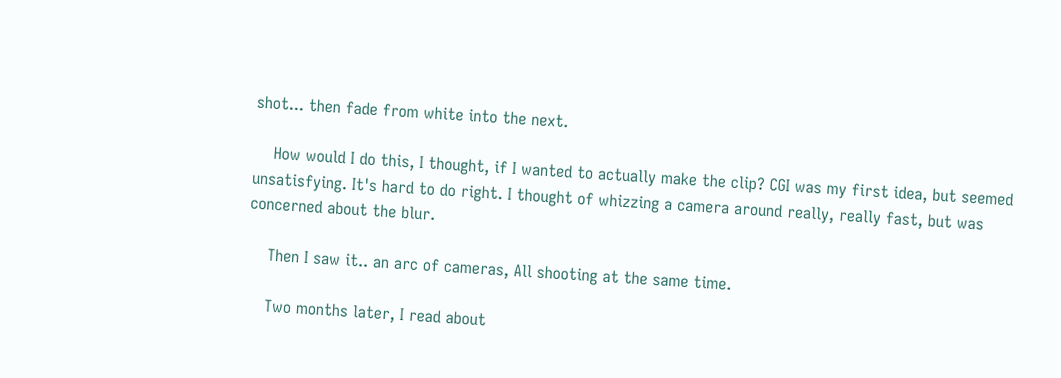shot... then fade from white into the next.

    How would I do this, I thought, if I wanted to actually make the clip? CGI was my first idea, but seemed unsatisfying. It's hard to do right. I thought of whizzing a camera around really, really fast, but was concerned about the blur.

    Then I saw it.. an arc of cameras, All shooting at the same time.

    Two months later, I read about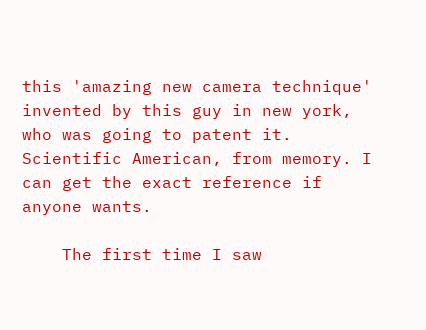this 'amazing new camera technique' invented by this guy in new york, who was going to patent it. Scientific American, from memory. I can get the exact reference if anyone wants.

    The first time I saw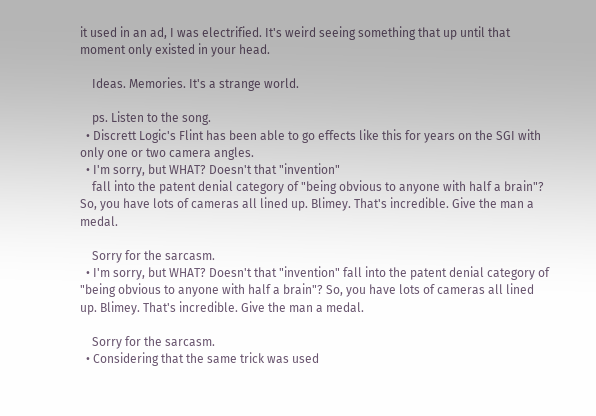it used in an ad, I was electrified. It's weird seeing something that up until that moment only existed in your head.

    Ideas. Memories. It's a strange world.

    ps. Listen to the song.
  • Discrett Logic's Flint has been able to go effects like this for years on the SGI with only one or two camera angles.
  • I'm sorry, but WHAT? Doesn't that "invention"
    fall into the patent denial category of "being obvious to anyone with half a brain"? So, you have lots of cameras all lined up. Blimey. That's incredible. Give the man a medal.

    Sorry for the sarcasm.
  • I'm sorry, but WHAT? Doesn't that "invention" fall into the patent denial category of "being obvious to anyone with half a brain"? So, you have lots of cameras all lined up. Blimey. That's incredible. Give the man a medal.

    Sorry for the sarcasm.
  • Considering that the same trick was used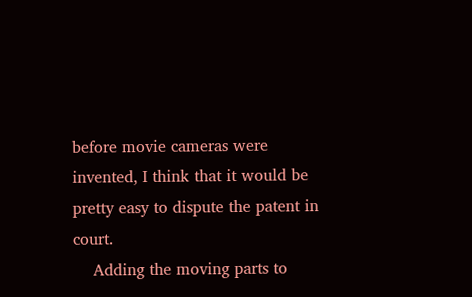before movie cameras were invented, I think that it would be pretty easy to dispute the patent in court.
    Adding the moving parts to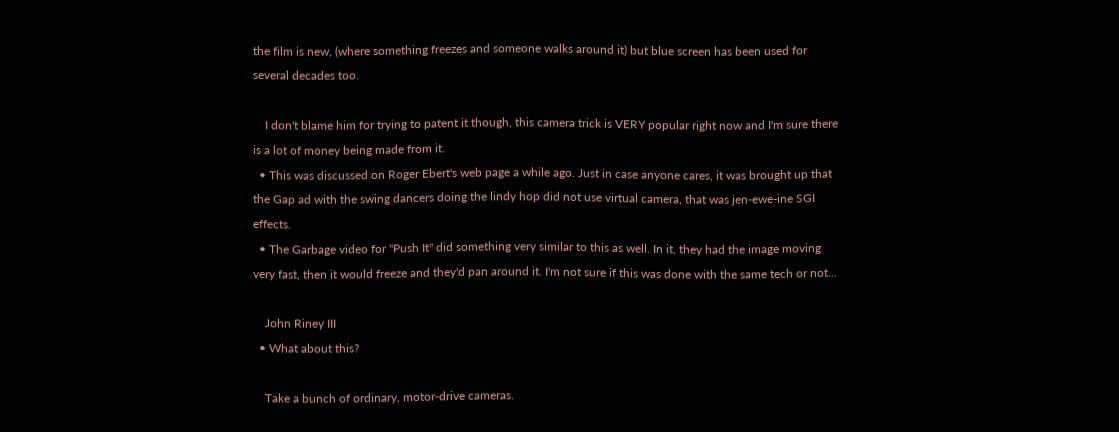the film is new, (where something freezes and someone walks around it) but blue screen has been used for several decades too.

    I don't blame him for trying to patent it though, this camera trick is VERY popular right now and I'm sure there is a lot of money being made from it.
  • This was discussed on Roger Ebert's web page a while ago. Just in case anyone cares, it was brought up that the Gap ad with the swing dancers doing the lindy hop did not use virtual camera, that was jen-ewe-ine SGI effects.
  • The Garbage video for "Push It" did something very similar to this as well. In it, they had the image moving very fast, then it would freeze and they'd pan around it. I'm not sure if this was done with the same tech or not...

    John Riney III
  • What about this?

    Take a bunch of ordinary, motor-drive cameras.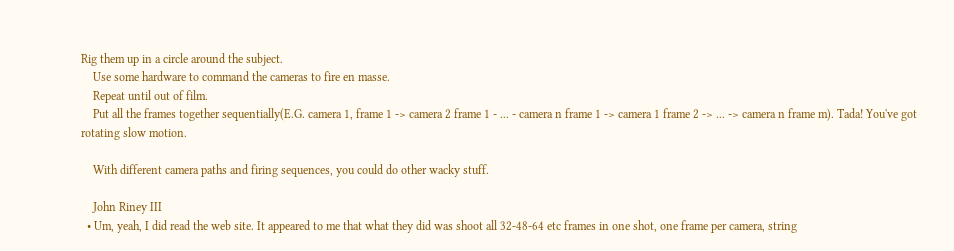Rig them up in a circle around the subject.
    Use some hardware to command the cameras to fire en masse.
    Repeat until out of film.
    Put all the frames together sequentially(E.G. camera 1, frame 1 -> camera 2 frame 1 - ... - camera n frame 1 -> camera 1 frame 2 -> ... -> camera n frame m). Tada! You've got rotating slow motion.

    With different camera paths and firing sequences, you could do other wacky stuff.

    John Riney III
  • Um, yeah, I did read the web site. It appeared to me that what they did was shoot all 32-48-64 etc frames in one shot, one frame per camera, string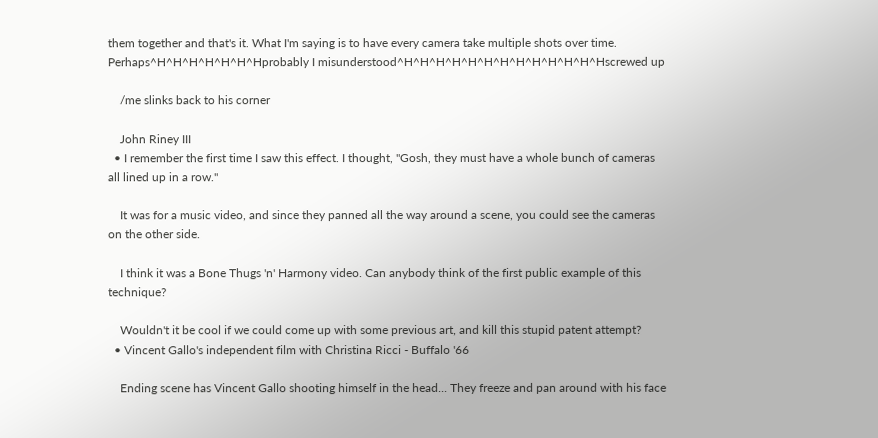them together and that's it. What I'm saying is to have every camera take multiple shots over time. Perhaps^H^H^H^H^H^H^Hprobably I misunderstood^H^H^H^H^H^H^H^H^H^H^H^H^Hscrewed up

    /me slinks back to his corner

    John Riney III
  • I remember the first time I saw this effect. I thought, "Gosh, they must have a whole bunch of cameras all lined up in a row."

    It was for a music video, and since they panned all the way around a scene, you could see the cameras on the other side.

    I think it was a Bone Thugs 'n' Harmony video. Can anybody think of the first public example of this technique?

    Wouldn't it be cool if we could come up with some previous art, and kill this stupid patent attempt?
  • Vincent Gallo's independent film with Christina Ricci - Buffalo '66

    Ending scene has Vincent Gallo shooting himself in the head... They freeze and pan around with his face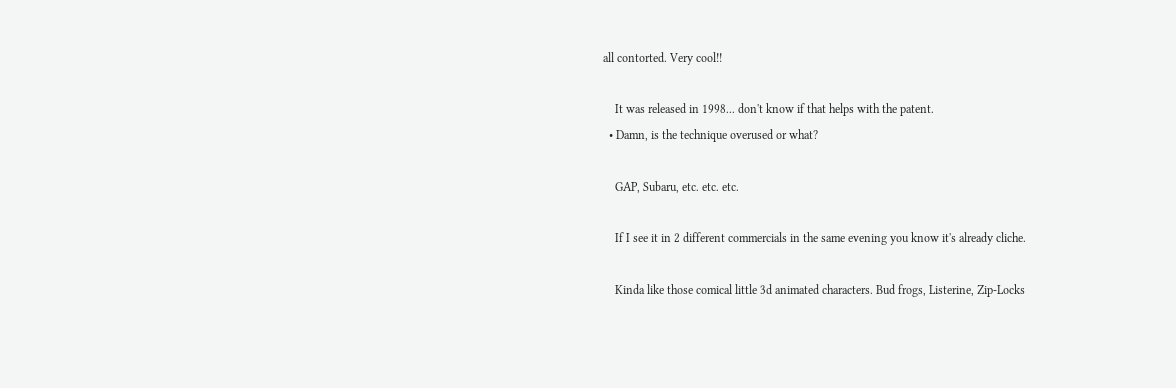all contorted. Very cool!!

    It was released in 1998... don't know if that helps with the patent.
  • Damn, is the technique overused or what?

    GAP, Subaru, etc. etc. etc.

    If I see it in 2 different commercials in the same evening you know it's already cliche.

    Kinda like those comical little 3d animated characters. Bud frogs, Listerine, Zip-Locks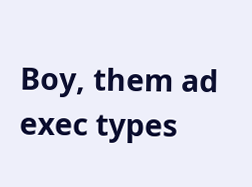Boy, them ad exec types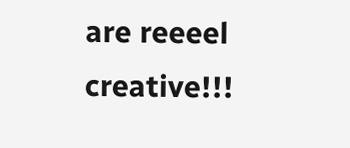are reeeel creative!!!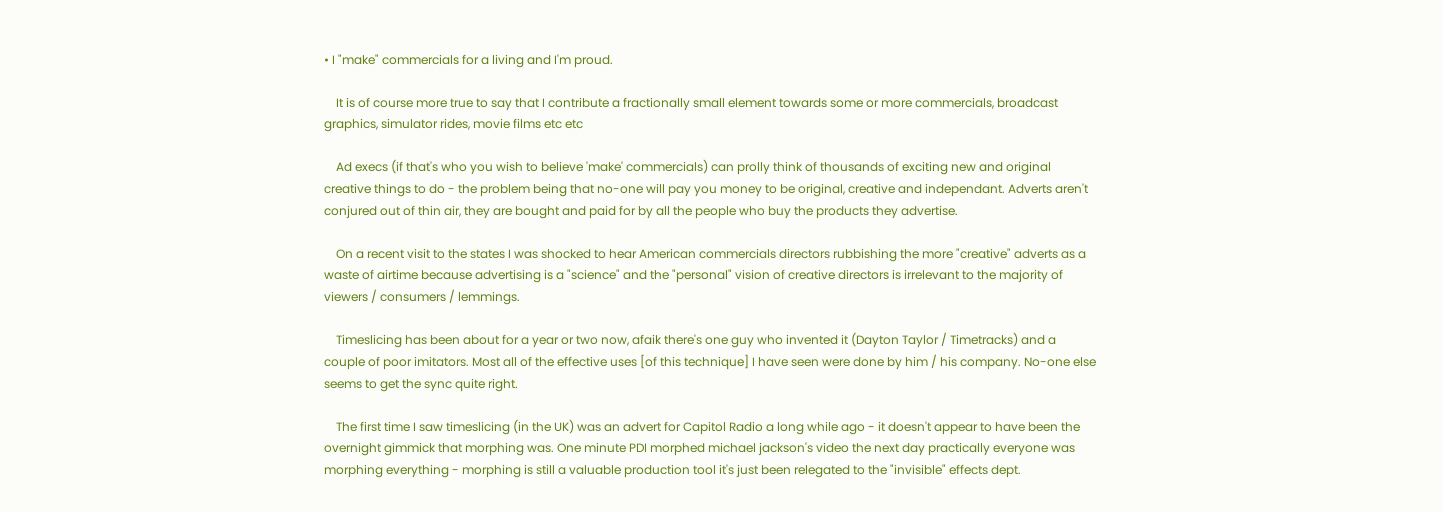• I "make" commercials for a living and I'm proud.

    It is of course more true to say that I contribute a fractionally small element towards some or more commercials, broadcast graphics, simulator rides, movie films etc etc

    Ad execs (if that's who you wish to believe 'make' commercials) can prolly think of thousands of exciting new and original creative things to do - the problem being that no-one will pay you money to be original, creative and independant. Adverts aren't conjured out of thin air, they are bought and paid for by all the people who buy the products they advertise.

    On a recent visit to the states I was shocked to hear American commercials directors rubbishing the more "creative" adverts as a waste of airtime because advertising is a "science" and the "personal" vision of creative directors is irrelevant to the majority of viewers / consumers / lemmings.

    Timeslicing has been about for a year or two now, afaik there's one guy who invented it (Dayton Taylor / Timetracks) and a couple of poor imitators. Most all of the effective uses [of this technique] I have seen were done by him / his company. No-one else seems to get the sync quite right.

    The first time I saw timeslicing (in the UK) was an advert for Capitol Radio a long while ago - it doesn't appear to have been the overnight gimmick that morphing was. One minute PDI morphed michael jackson's video the next day practically everyone was morphing everything - morphing is still a valuable production tool it's just been relegated to the "invisible" effects dept.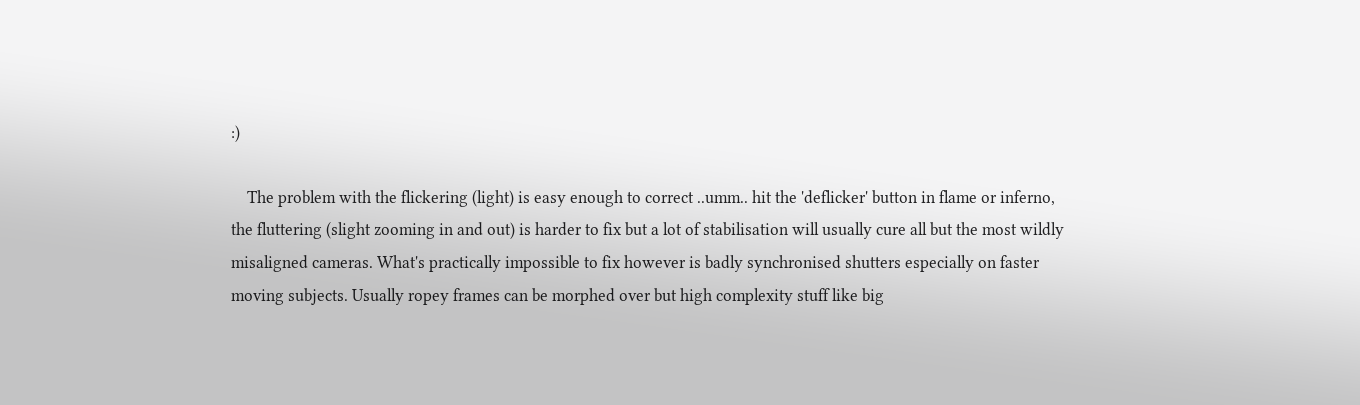:)

    The problem with the flickering (light) is easy enough to correct ..umm.. hit the 'deflicker' button in flame or inferno, the fluttering (slight zooming in and out) is harder to fix but a lot of stabilisation will usually cure all but the most wildly misaligned cameras. What's practically impossible to fix however is badly synchronised shutters especially on faster moving subjects. Usually ropey frames can be morphed over but high complexity stuff like big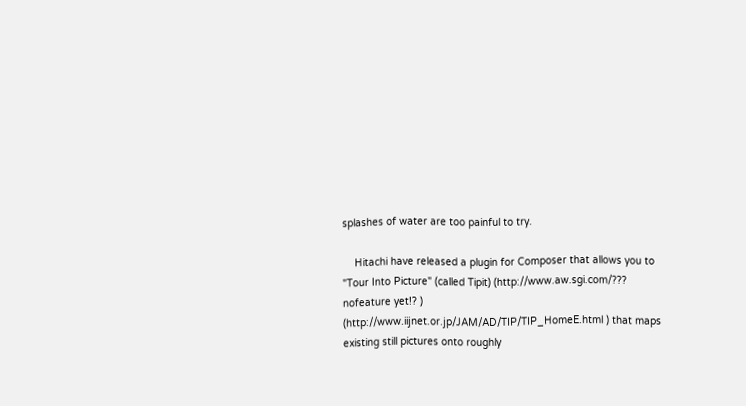splashes of water are too painful to try.

    Hitachi have released a plugin for Composer that allows you to "Tour Into Picture" (called Tipit) (http://www.aw.sgi.com/??? nofeature yet!? ) (http://www.iijnet.or.jp/JAM/AD/TIP/TIP_HomeE.html ) that maps existing still pictures onto roughly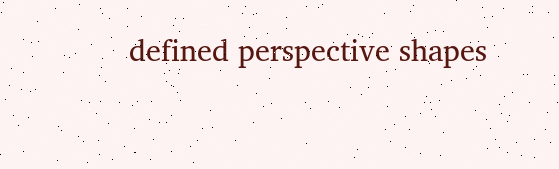defined perspective shapes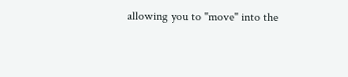allowing you to "move" into the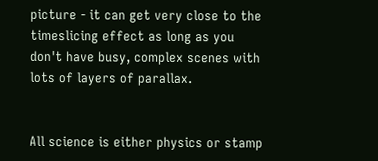picture - it can get very close to the timeslicing effect as long as you don't have busy, complex scenes with lots of layers of parallax.


All science is either physics or stamp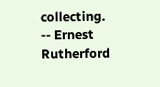collecting. -- Ernest Rutherford